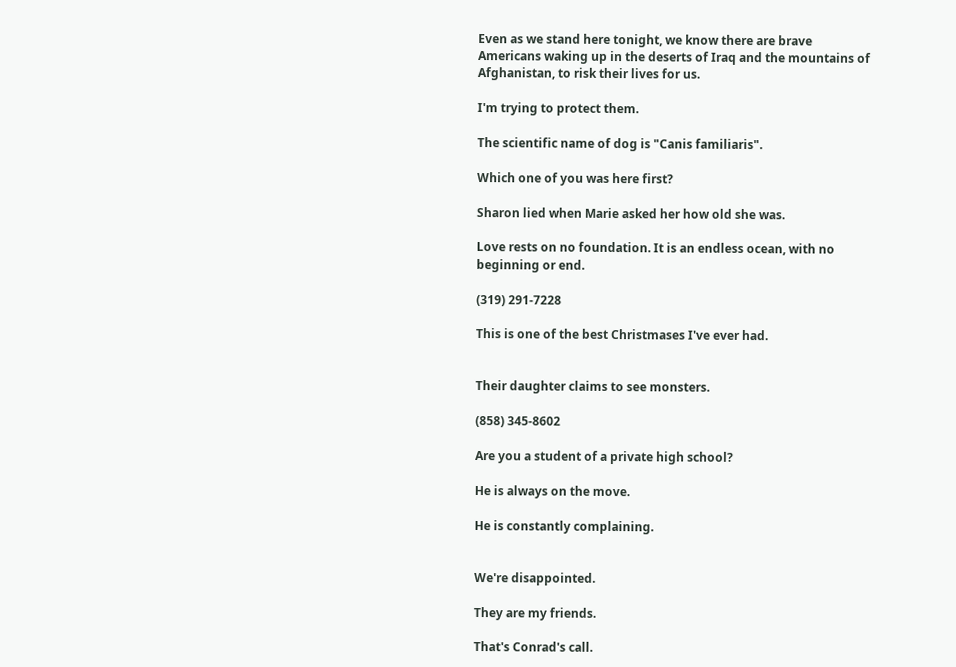Even as we stand here tonight, we know there are brave Americans waking up in the deserts of Iraq and the mountains of Afghanistan, to risk their lives for us.

I'm trying to protect them.

The scientific name of dog is "Canis familiaris".

Which one of you was here first?

Sharon lied when Marie asked her how old she was.

Love rests on no foundation. It is an endless ocean, with no beginning or end.

(319) 291-7228

This is one of the best Christmases I've ever had.


Their daughter claims to see monsters.

(858) 345-8602

Are you a student of a private high school?

He is always on the move.

He is constantly complaining.


We're disappointed.

They are my friends.

That's Conrad's call.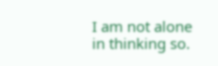I am not alone in thinking so.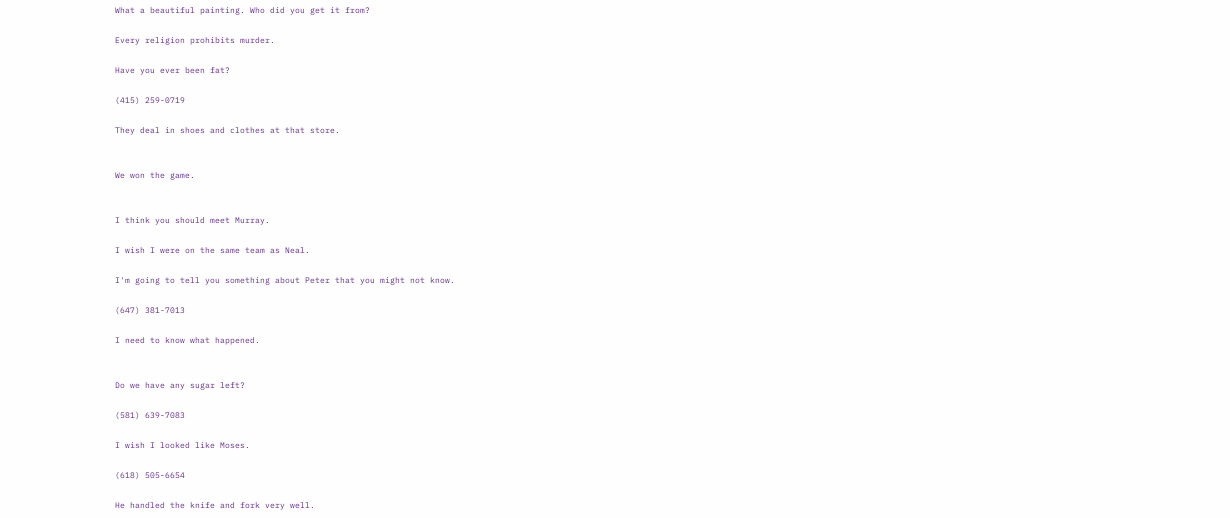What a beautiful painting. Who did you get it from?

Every religion prohibits murder.

Have you ever been fat?

(415) 259-0719

They deal in shoes and clothes at that store.


We won the game.


I think you should meet Murray.

I wish I were on the same team as Neal.

I'm going to tell you something about Peter that you might not know.

(647) 381-7013

I need to know what happened.


Do we have any sugar left?

(581) 639-7083

I wish I looked like Moses.

(618) 505-6654

He handled the knife and fork very well.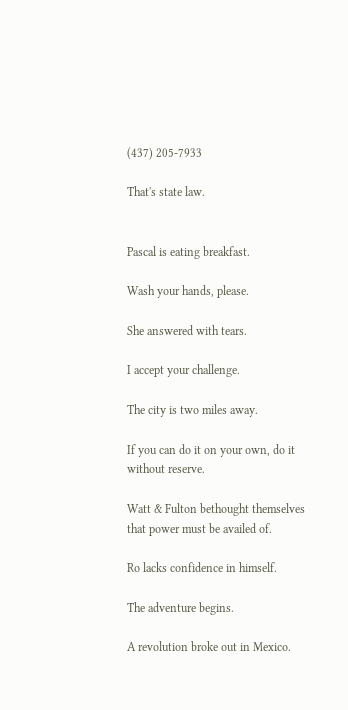(437) 205-7933

That's state law.


Pascal is eating breakfast.

Wash your hands, please.

She answered with tears.

I accept your challenge.

The city is two miles away.

If you can do it on your own, do it without reserve.

Watt & Fulton bethought themselves that power must be availed of.

Ro lacks confidence in himself.

The adventure begins.

A revolution broke out in Mexico.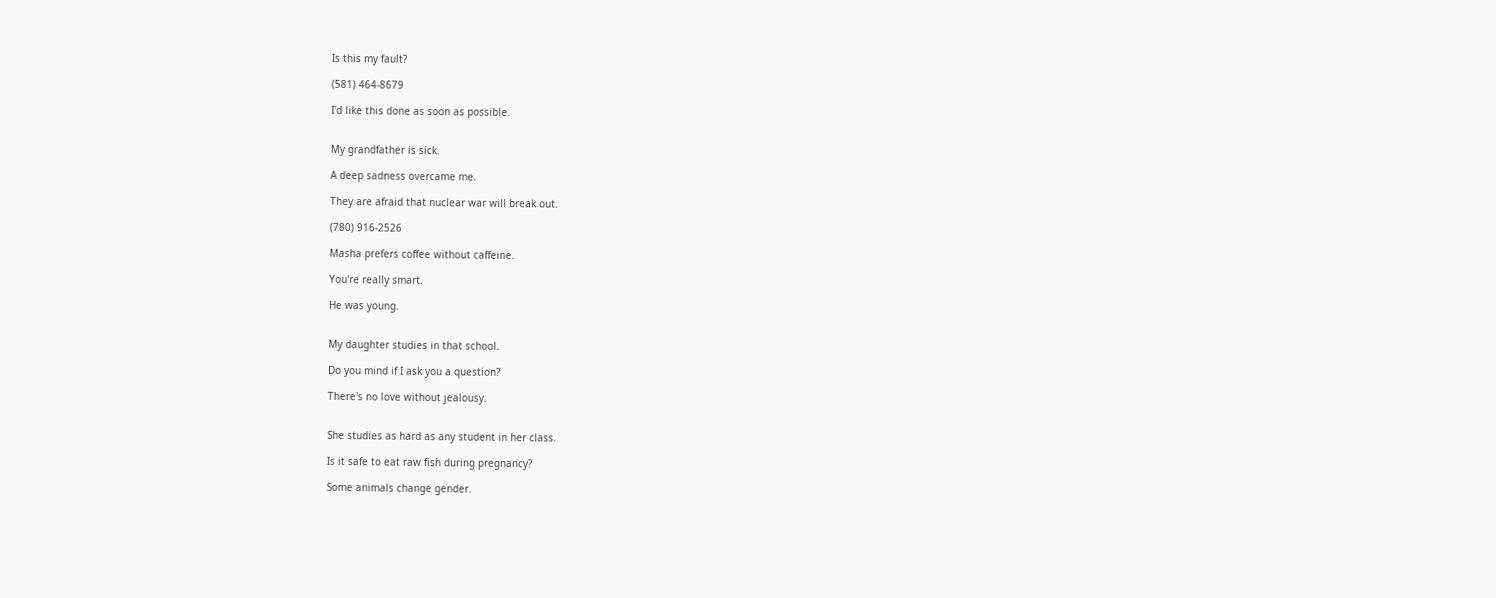Is this my fault?

(581) 464-8679

I'd like this done as soon as possible.


My grandfather is sick.

A deep sadness overcame me.

They are afraid that nuclear war will break out.

(780) 916-2526

Masha prefers coffee without caffeine.

You're really smart.

He was young.


My daughter studies in that school.

Do you mind if I ask you a question?

There's no love without jealousy.


She studies as hard as any student in her class.

Is it safe to eat raw fish during pregnancy?

Some animals change gender.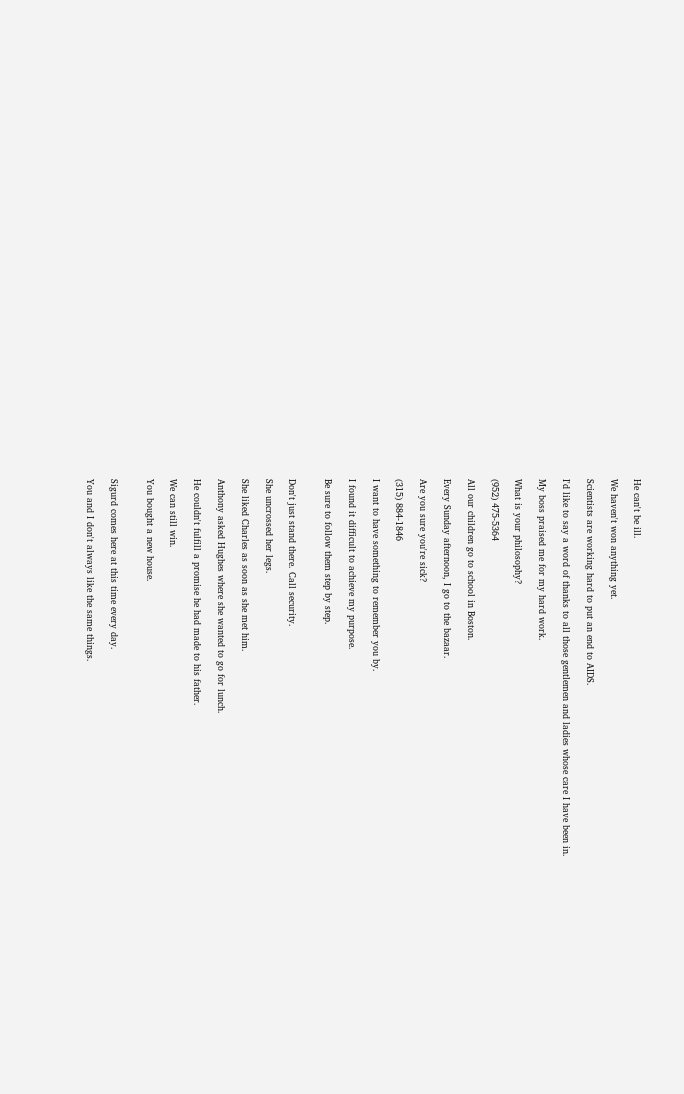He can't be ill.

We haven't won anything yet.

Scientists are working hard to put an end to AIDS.

I'd like to say a word of thanks to all those gentlemen and ladies whose care I have been in.

My boss praised me for my hard work.

What is your philosophy?

(952) 475-5364

All our children go to school in Boston.

Every Sunday afternoon, I go to the bazaar.

Are you sure you're sick?

(315) 884-1846

I want to have something to remember you by.

I found it difficult to achieve my purpose.

Be sure to follow them step by step.


Don't just stand there. Call security.

She uncrossed her legs.

She liked Charles as soon as she met him.

Anthony asked Hughes where she wanted to go for lunch.

He couldn't fulfill a promise he had made to his father.

We can still win.

You bought a new house.


Sigurd comes here at this time every day.

You and I don't always like the same things.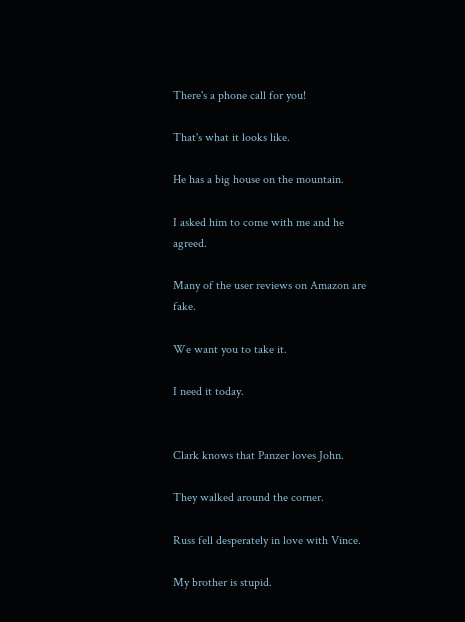There's a phone call for you!

That's what it looks like.

He has a big house on the mountain.

I asked him to come with me and he agreed.

Many of the user reviews on Amazon are fake.

We want you to take it.

I need it today.


Clark knows that Panzer loves John.

They walked around the corner.

Russ fell desperately in love with Vince.

My brother is stupid.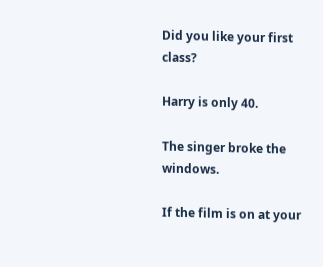Did you like your first class?

Harry is only 40.

The singer broke the windows.

If the film is on at your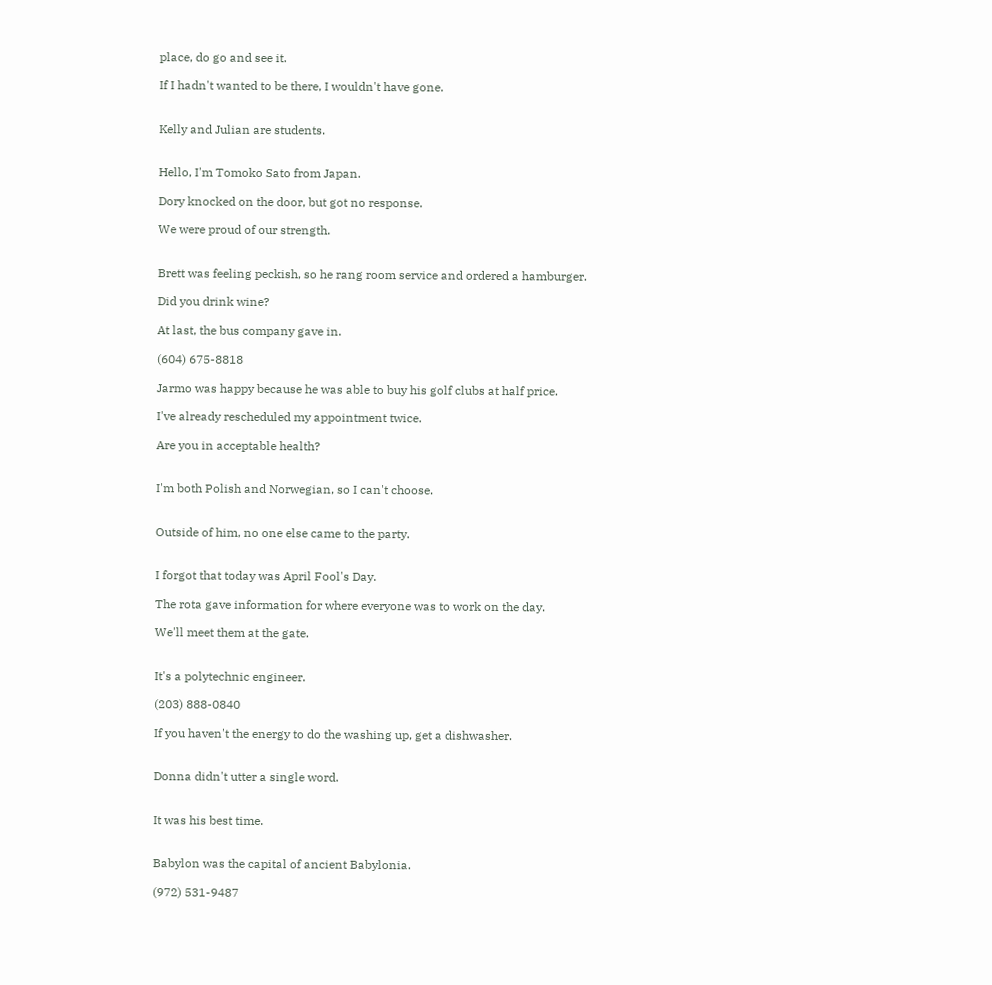place, do go and see it.

If I hadn't wanted to be there, I wouldn't have gone.


Kelly and Julian are students.


Hello, I'm Tomoko Sato from Japan.

Dory knocked on the door, but got no response.

We were proud of our strength.


Brett was feeling peckish, so he rang room service and ordered a hamburger.

Did you drink wine?

At last, the bus company gave in.

(604) 675-8818

Jarmo was happy because he was able to buy his golf clubs at half price.

I've already rescheduled my appointment twice.

Are you in acceptable health?


I'm both Polish and Norwegian, so I can't choose.


Outside of him, no one else came to the party.


I forgot that today was April Fool's Day.

The rota gave information for where everyone was to work on the day.

We'll meet them at the gate.


It's a polytechnic engineer.

(203) 888-0840

If you haven't the energy to do the washing up, get a dishwasher.


Donna didn't utter a single word.


It was his best time.


Babylon was the capital of ancient Babylonia.

(972) 531-9487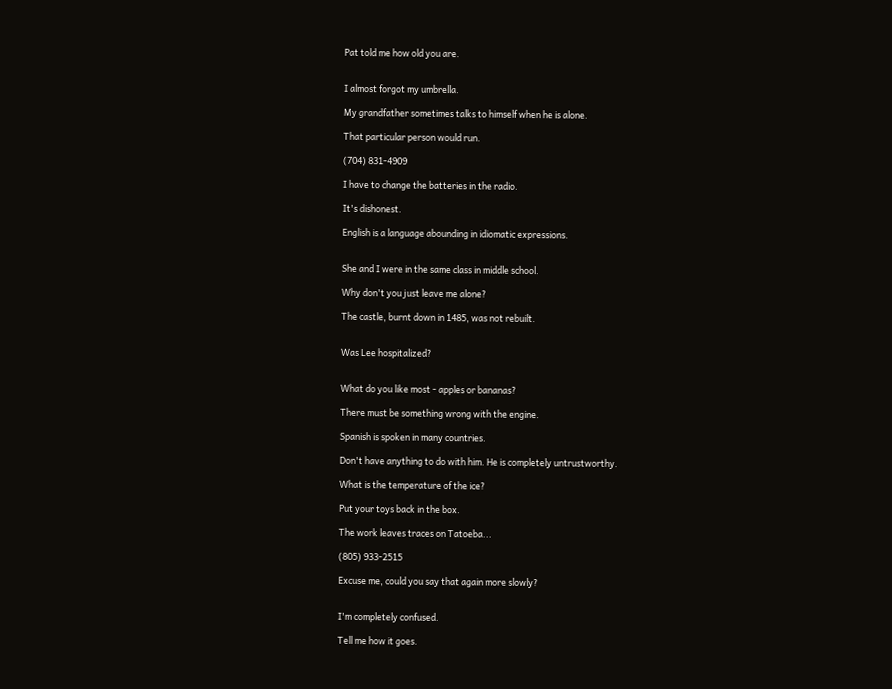Pat told me how old you are.


I almost forgot my umbrella.

My grandfather sometimes talks to himself when he is alone.

That particular person would run.

(704) 831-4909

I have to change the batteries in the radio.

It's dishonest.

English is a language abounding in idiomatic expressions.


She and I were in the same class in middle school.

Why don't you just leave me alone?

The castle, burnt down in 1485, was not rebuilt.


Was Lee hospitalized?


What do you like most - apples or bananas?

There must be something wrong with the engine.

Spanish is spoken in many countries.

Don't have anything to do with him. He is completely untrustworthy.

What is the temperature of the ice?

Put your toys back in the box.

The work leaves traces on Tatoeba...

(805) 933-2515

Excuse me, could you say that again more slowly?


I'm completely confused.

Tell me how it goes.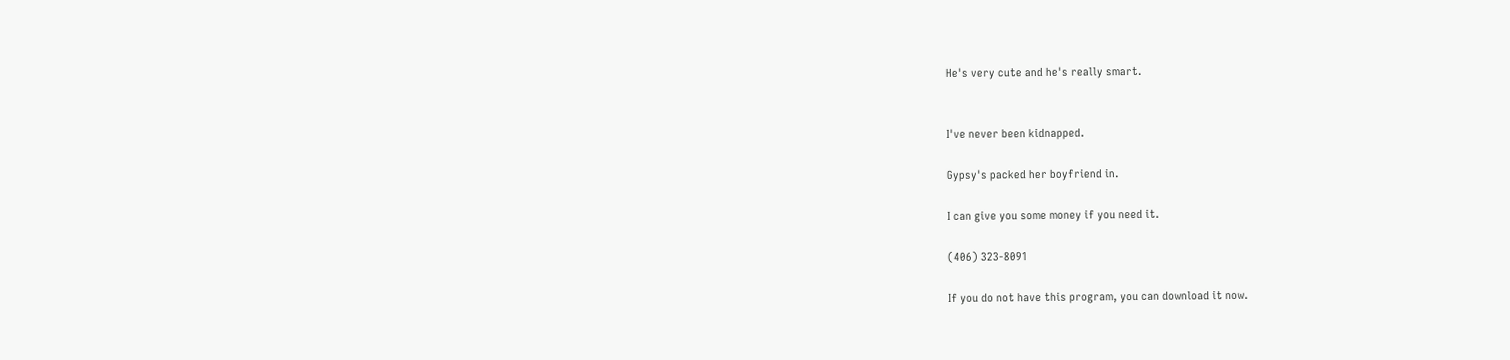He's very cute and he's really smart.


I've never been kidnapped.

Gypsy's packed her boyfriend in.

I can give you some money if you need it.

(406) 323-8091

If you do not have this program, you can download it now.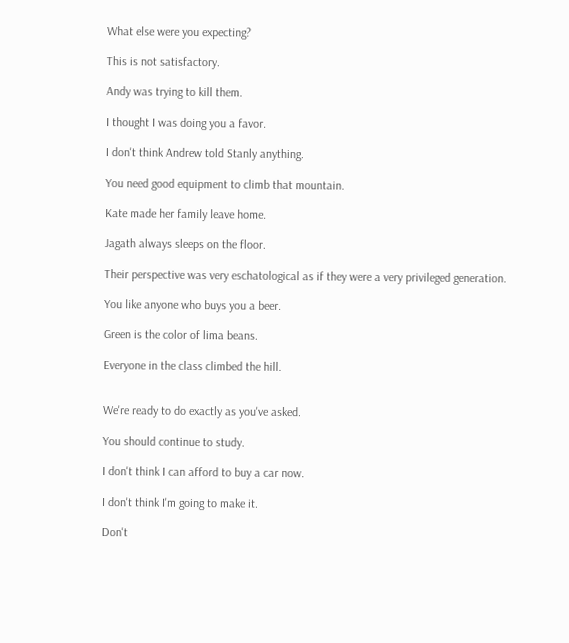What else were you expecting?

This is not satisfactory.

Andy was trying to kill them.

I thought I was doing you a favor.

I don't think Andrew told Stanly anything.

You need good equipment to climb that mountain.

Kate made her family leave home.

Jagath always sleeps on the floor.

Their perspective was very eschatological as if they were a very privileged generation.

You like anyone who buys you a beer.

Green is the color of lima beans.

Everyone in the class climbed the hill.


We're ready to do exactly as you've asked.

You should continue to study.

I don't think I can afford to buy a car now.

I don't think I'm going to make it.

Don't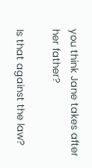you think Jane takes after her father?

Is that against the law?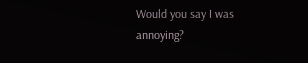Would you say I was annoying?